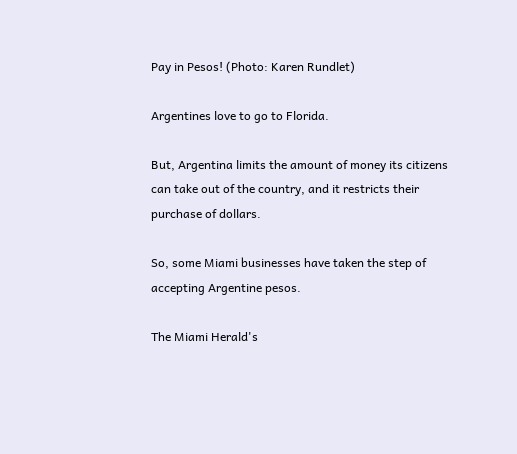Pay in Pesos! (Photo: Karen Rundlet)

Argentines love to go to Florida.

But, Argentina limits the amount of money its citizens can take out of the country, and it restricts their purchase of dollars.

So, some Miami businesses have taken the step of accepting Argentine pesos.

The Miami Herald's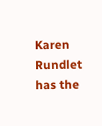Karen Rundlet has the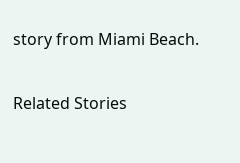story from Miami Beach.

Related Stories